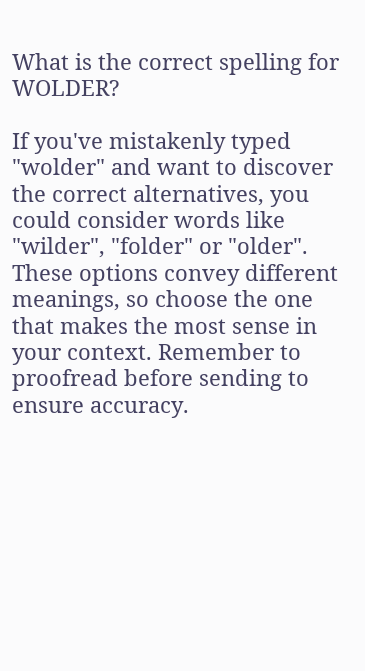What is the correct spelling for WOLDER?

If you've mistakenly typed "wolder" and want to discover the correct alternatives, you could consider words like "wilder", "folder" or "older". These options convey different meanings, so choose the one that makes the most sense in your context. Remember to proofread before sending to ensure accuracy.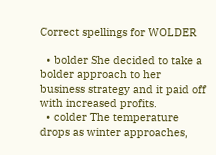Correct spellings for WOLDER

  • bolder She decided to take a bolder approach to her business strategy and it paid off with increased profits.
  • colder The temperature drops as winter approaches,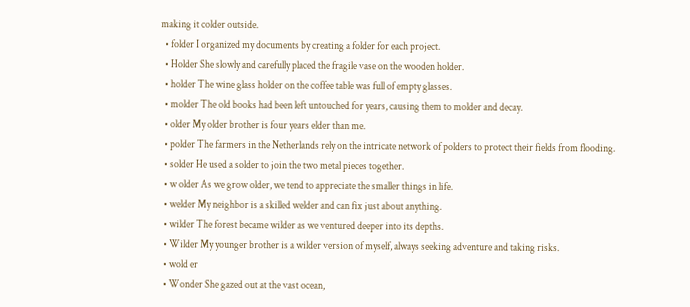making it colder outside.
  • folder I organized my documents by creating a folder for each project.
  • Holder She slowly and carefully placed the fragile vase on the wooden holder.
  • holder The wine glass holder on the coffee table was full of empty glasses.
  • molder The old books had been left untouched for years, causing them to molder and decay.
  • older My older brother is four years elder than me.
  • polder The farmers in the Netherlands rely on the intricate network of polders to protect their fields from flooding.
  • solder He used a solder to join the two metal pieces together.
  • w older As we grow older, we tend to appreciate the smaller things in life.
  • welder My neighbor is a skilled welder and can fix just about anything.
  • wilder The forest became wilder as we ventured deeper into its depths.
  • Wilder My younger brother is a wilder version of myself, always seeking adventure and taking risks.
  • wold er
  • Wonder She gazed out at the vast ocean,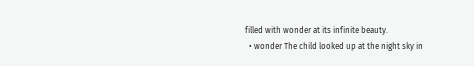filled with wonder at its infinite beauty.
  • wonder The child looked up at the night sky in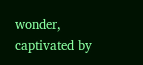wonder, captivated by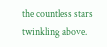the countless stars twinkling above.